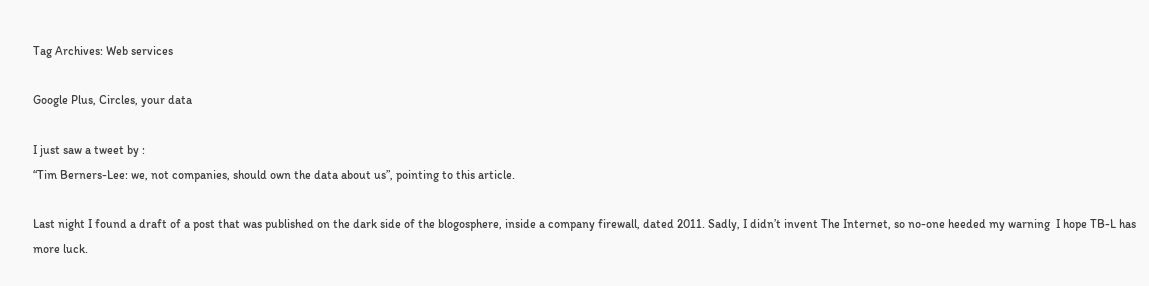Tag Archives: Web services

Google Plus, Circles, your data

I just saw a tweet by :
“Tim Berners-Lee: we, not companies, should own the data about us”, pointing to this article.

Last night I found a draft of a post that was published on the dark side of the blogosphere, inside a company firewall, dated 2011. Sadly, I didn’t invent The Internet, so no-one heeded my warning  I hope TB-L has more luck.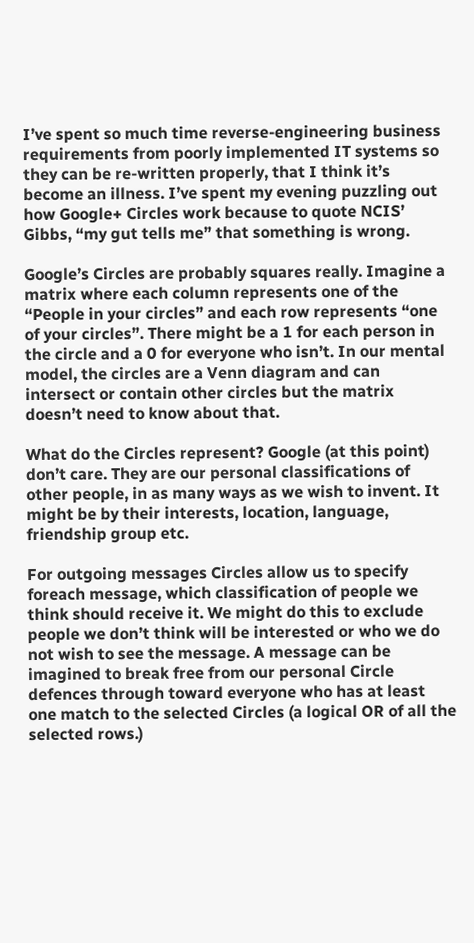I’ve spent so much time reverse-engineering business requirements from poorly implemented IT systems so they can be re-written properly, that I think it’s become an illness. I’ve spent my evening puzzling out how Google+ Circles work because to quote NCIS’ Gibbs, “my gut tells me” that something is wrong.

Google’s Circles are probably squares really. Imagine a matrix where each column represents one of the “People in your circles” and each row represents “one of your circles”. There might be a 1 for each person in the circle and a 0 for everyone who isn’t. In our mental model, the circles are a Venn diagram and can intersect or contain other circles but the matrix doesn’t need to know about that.

What do the Circles represent? Google (at this point) don’t care. They are our personal classifications of other people, in as many ways as we wish to invent. It might be by their interests, location, language, friendship group etc.

For outgoing messages Circles allow us to specify foreach message, which classification of people we think should receive it. We might do this to exclude people we don’t think will be interested or who we do not wish to see the message. A message can be imagined to break free from our personal Circle defences through toward everyone who has at least one match to the selected Circles (a logical OR of all the selected rows.)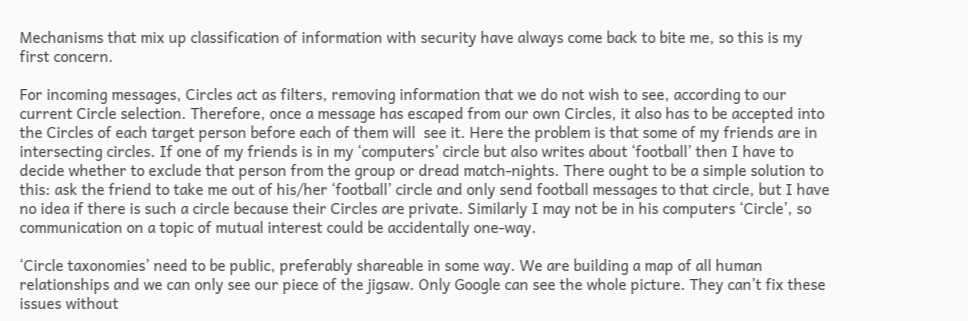Mechanisms that mix up classification of information with security have always come back to bite me, so this is my first concern.

For incoming messages, Circles act as filters, removing information that we do not wish to see, according to our current Circle selection. Therefore, once a message has escaped from our own Circles, it also has to be accepted into the Circles of each target person before each of them will  see it. Here the problem is that some of my friends are in intersecting circles. If one of my friends is in my ‘computers’ circle but also writes about ‘football’ then I have to decide whether to exclude that person from the group or dread match-nights. There ought to be a simple solution to this: ask the friend to take me out of his/her ‘football’ circle and only send football messages to that circle, but I have no idea if there is such a circle because their Circles are private. Similarly I may not be in his computers ‘Circle’, so communication on a topic of mutual interest could be accidentally one-way.

‘Circle taxonomies’ need to be public, preferably shareable in some way. We are building a map of all human relationships and we can only see our piece of the jigsaw. Only Google can see the whole picture. They can’t fix these issues without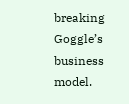breaking Goggle’s business model.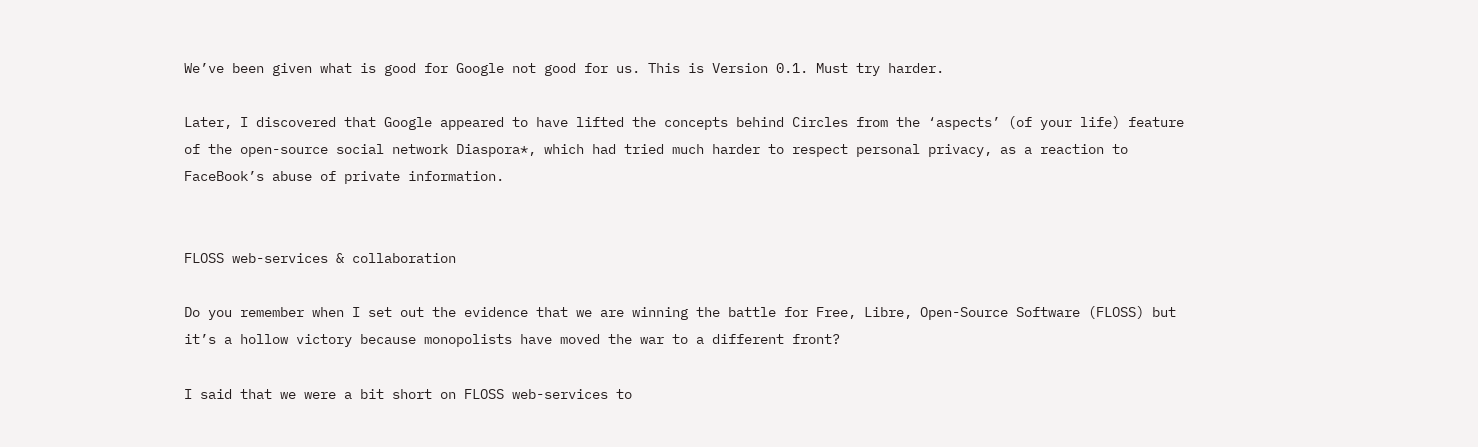We’ve been given what is good for Google not good for us. This is Version 0.1. Must try harder.

Later, I discovered that Google appeared to have lifted the concepts behind Circles from the ‘aspects’ (of your life) feature of the open-source social network Diaspora*, which had tried much harder to respect personal privacy, as a reaction to FaceBook’s abuse of private information.


FLOSS web-services & collaboration

Do you remember when I set out the evidence that we are winning the battle for Free, Libre, Open-Source Software (FLOSS) but it’s a hollow victory because monopolists have moved the war to a different front?

I said that we were a bit short on FLOSS web-services to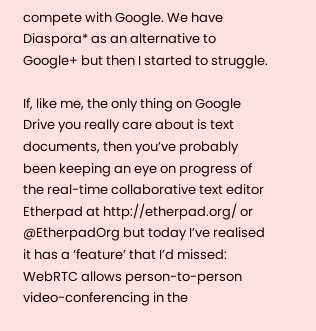compete with Google. We have  Diaspora* as an alternative to Google+ but then I started to struggle.

If, like me, the only thing on Google Drive you really care about is text documents, then you’ve probably been keeping an eye on progress of the real-time collaborative text editor Etherpad at http://etherpad.org/ or @EtherpadOrg but today I’ve realised it has a ‘feature’ that I’d missed:  WebRTC allows person-to-person video-conferencing in the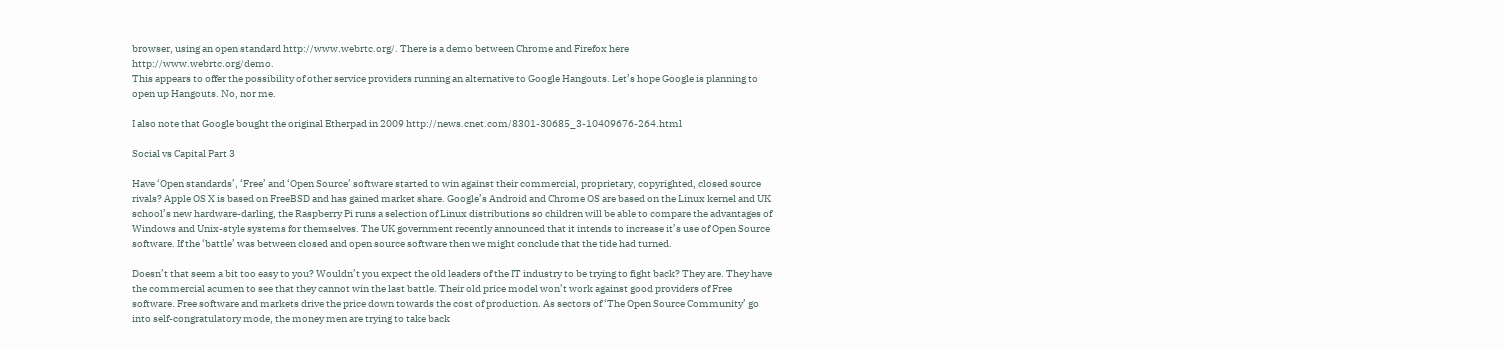browser, using an open standard http://www.webrtc.org/. There is a demo between Chrome and Firefox here http://www.webrtc.org/demo.
This appears to offer the possibility of other service providers running an alternative to Google Hangouts. Let’s hope Google is planning to open up Hangouts. No, nor me.

I also note that Google bought the original Etherpad in 2009 http://news.cnet.com/8301-30685_3-10409676-264.html

Social vs Capital Part 3

Have ‘Open standards’, ‘Free’ and ‘Open Source’ software started to win against their commercial, proprietary, copyrighted, closed source rivals? Apple OS X is based on FreeBSD and has gained market share. Google’s Android and Chrome OS are based on the Linux kernel and UK school’s new hardware-darling, the Raspberry Pi runs a selection of Linux distributions so children will be able to compare the advantages of Windows and Unix-style systems for themselves. The UK government recently announced that it intends to increase it’s use of Open Source software. If the ‘battle’ was between closed and open source software then we might conclude that the tide had turned.

Doesn’t that seem a bit too easy to you? Wouldn’t you expect the old leaders of the IT industry to be trying to fight back? They are. They have the commercial acumen to see that they cannot win the last battle. Their old price model won’t work against good providers of Free software. Free software and markets drive the price down towards the cost of production. As sectors of ‘The Open Source Community’ go into self-congratulatory mode, the money men are trying to take back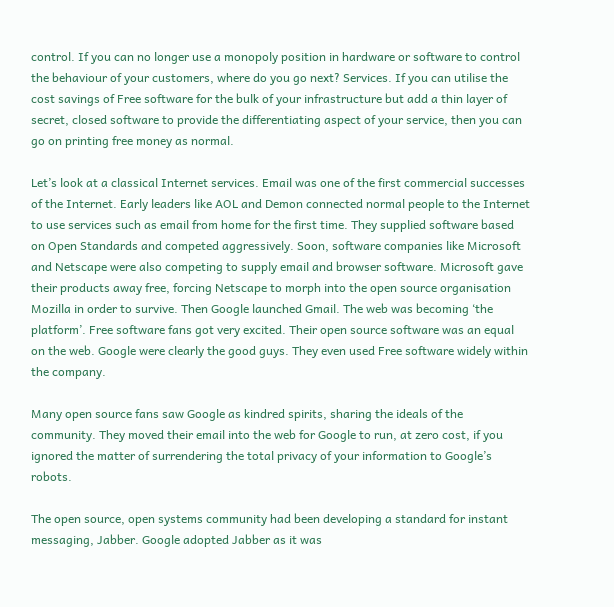control. If you can no longer use a monopoly position in hardware or software to control the behaviour of your customers, where do you go next? Services. If you can utilise the cost savings of Free software for the bulk of your infrastructure but add a thin layer of secret, closed software to provide the differentiating aspect of your service, then you can go on printing free money as normal.

Let’s look at a classical Internet services. Email was one of the first commercial successes of the Internet. Early leaders like AOL and Demon connected normal people to the Internet to use services such as email from home for the first time. They supplied software based on Open Standards and competed aggressively. Soon, software companies like Microsoft and Netscape were also competing to supply email and browser software. Microsoft gave their products away free, forcing Netscape to morph into the open source organisation Mozilla in order to survive. Then Google launched Gmail. The web was becoming ‘the platform’. Free software fans got very excited. Their open source software was an equal on the web. Google were clearly the good guys. They even used Free software widely within the company.

Many open source fans saw Google as kindred spirits, sharing the ideals of the community. They moved their email into the web for Google to run, at zero cost, if you ignored the matter of surrendering the total privacy of your information to Google’s robots.

The open source, open systems community had been developing a standard for instant messaging, Jabber. Google adopted Jabber as it was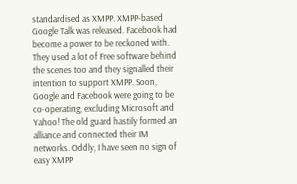standardised as XMPP. XMPP-based Google Talk was released. Facebook had become a power to be reckoned with. They used a lot of Free software behind the scenes too and they signalled their intention to support XMPP. Soon, Google and Facebook were going to be co-operating, excluding Microsoft and Yahoo! The old guard hastily formed an alliance and connected their IM networks. Oddly, I have seen no sign of easy XMPP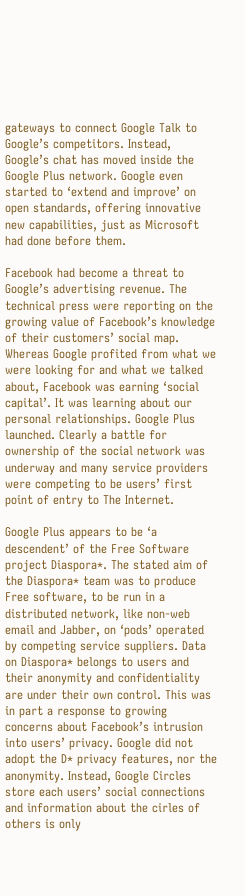gateways to connect Google Talk to Google’s competitors. Instead, Google’s chat has moved inside the Google Plus network. Google even started to ‘extend and improve’ on open standards, offering innovative new capabilities, just as Microsoft had done before them.

Facebook had become a threat to Google’s advertising revenue. The technical press were reporting on the growing value of Facebook’s knowledge of their customers’ social map. Whereas Google profited from what we were looking for and what we talked about, Facebook was earning ‘social capital’. It was learning about our personal relationships. Google Plus launched. Clearly a battle for ownership of the social network was underway and many service providers were competing to be users’ first point of entry to The Internet.

Google Plus appears to be ‘a descendent’ of the Free Software project Diaspora*. The stated aim of the Diaspora* team was to produce Free software, to be run in a distributed network, like non-web email and Jabber, on ‘pods’ operated by competing service suppliers. Data on Diaspora* belongs to users and their anonymity and confidentiality are under their own control. This was in part a response to growing concerns about Facebook’s intrusion into users’ privacy. Google did not adopt the D* privacy features, nor the anonymity. Instead, Google Circles store each users’ social connections and information about the cirles of others is only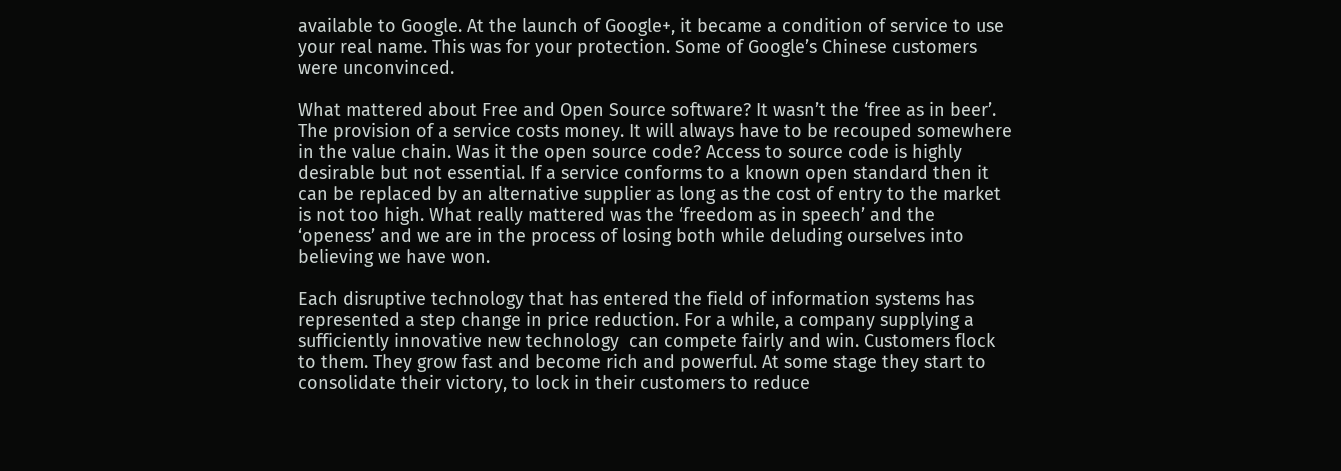available to Google. At the launch of Google+, it became a condition of service to use your real name. This was for your protection. Some of Google’s Chinese customers were unconvinced.

What mattered about Free and Open Source software? It wasn’t the ‘free as in beer’. The provision of a service costs money. It will always have to be recouped somewhere in the value chain. Was it the open source code? Access to source code is highly desirable but not essential. If a service conforms to a known open standard then it can be replaced by an alternative supplier as long as the cost of entry to the market is not too high. What really mattered was the ‘freedom as in speech’ and the ‘openess’ and we are in the process of losing both while deluding ourselves into believing we have won.

Each disruptive technology that has entered the field of information systems has represented a step change in price reduction. For a while, a company supplying a sufficiently innovative new technology  can compete fairly and win. Customers flock to them. They grow fast and become rich and powerful. At some stage they start to consolidate their victory, to lock in their customers to reduce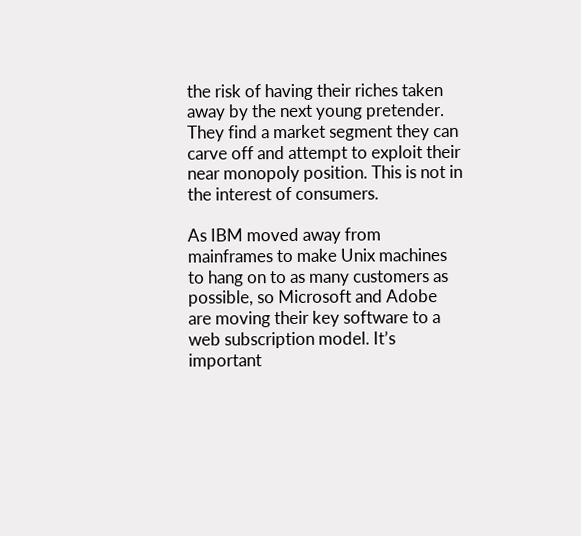the risk of having their riches taken away by the next young pretender. They find a market segment they can carve off and attempt to exploit their near monopoly position. This is not in the interest of consumers.

As IBM moved away from mainframes to make Unix machines to hang on to as many customers as possible, so Microsoft and Adobe are moving their key software to a web subscription model. It’s important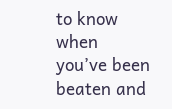to know when you’ve been beaten and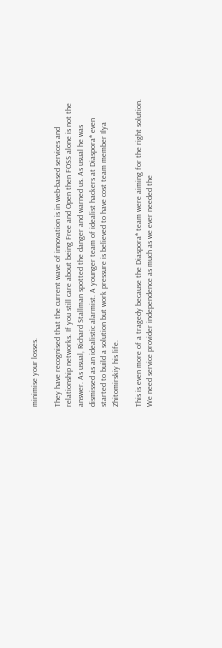minimise your losses.

They have recognised that the current wave of innovation is in web-based services and relationship networks. If you still care about being Free and Open then FOSS alone is not the answer. As usual, Richard Stallman spotted the danger and warned us. As usual he was dismissed as an idealistic alarmist. A younger team of idealist hackers at Diaspora* even started to build a solution but work pressure is believed to have cost team member Ilya Zhitomirskiy his life.

This is even more of a tragedy because the Diaspora* team were aiming for the right solution. We need service provider independence as much as we ever needed the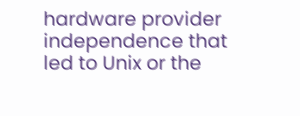hardware provider independence that led to Unix or the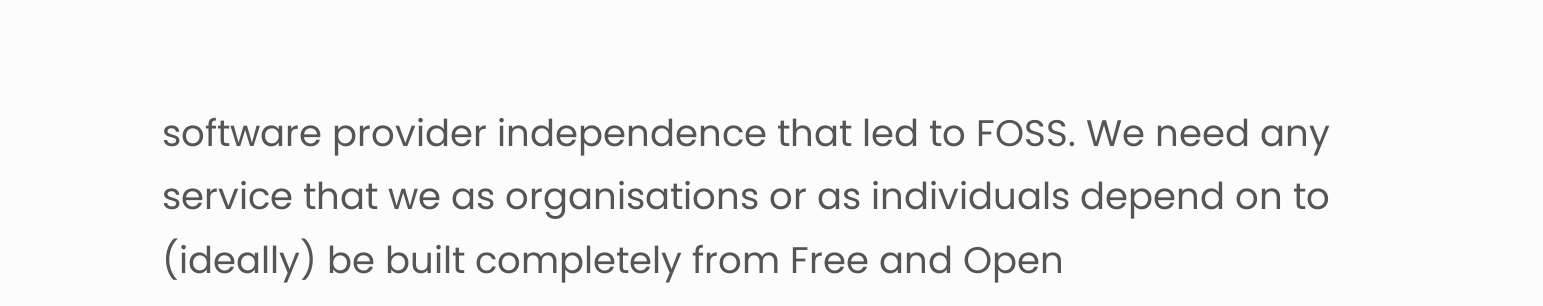software provider independence that led to FOSS. We need any service that we as organisations or as individuals depend on to (ideally) be built completely from Free and Open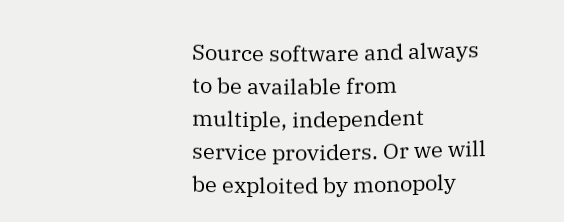Source software and always to be available from multiple, independent service providers. Or we will be exploited by monopoly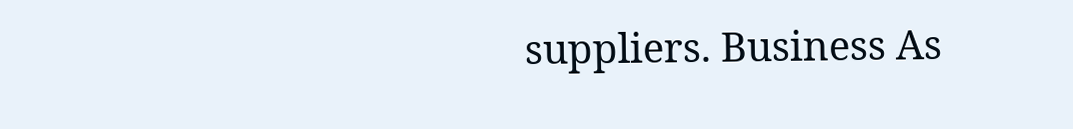suppliers. Business As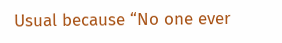Usual because “No one ever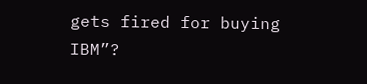gets fired for buying IBM”?